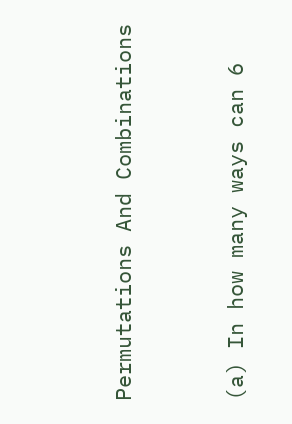Permutations And Combinations


(a) In how many ways can 6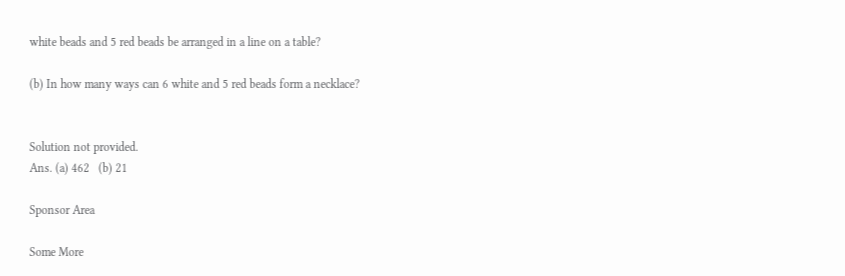white beads and 5 red beads be arranged in a line on a table?

(b) In how many ways can 6 white and 5 red beads form a necklace?


Solution not provided.
Ans. (a) 462   (b) 21

Sponsor Area

Some More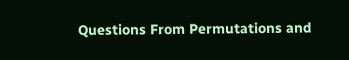Questions From Permutations and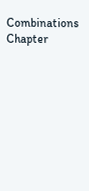Combinations Chapter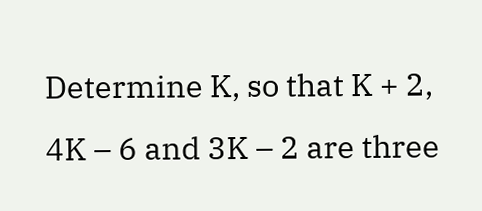Determine K, so that K + 2, 4K – 6 and 3K – 2 are three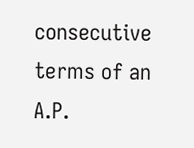consecutive terms of an A.P.